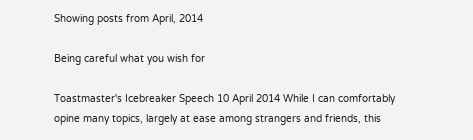Showing posts from April, 2014

Being careful what you wish for

Toastmaster's Icebreaker Speech 10 April 2014 While I can comfortably opine many topics, largely at ease among strangers and friends, this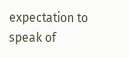expectation to speak of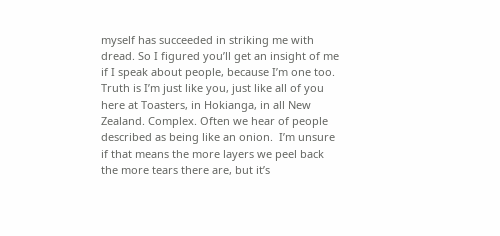myself has succeeded in striking me with dread. So I figured you’ll get an insight of me if I speak about people, because I’m one too. Truth is I’m just like you, just like all of you here at Toasters, in Hokianga, in all New Zealand. Complex. Often we hear of people described as being like an onion.  I’m unsure if that means the more layers we peel back the more tears there are, but it’s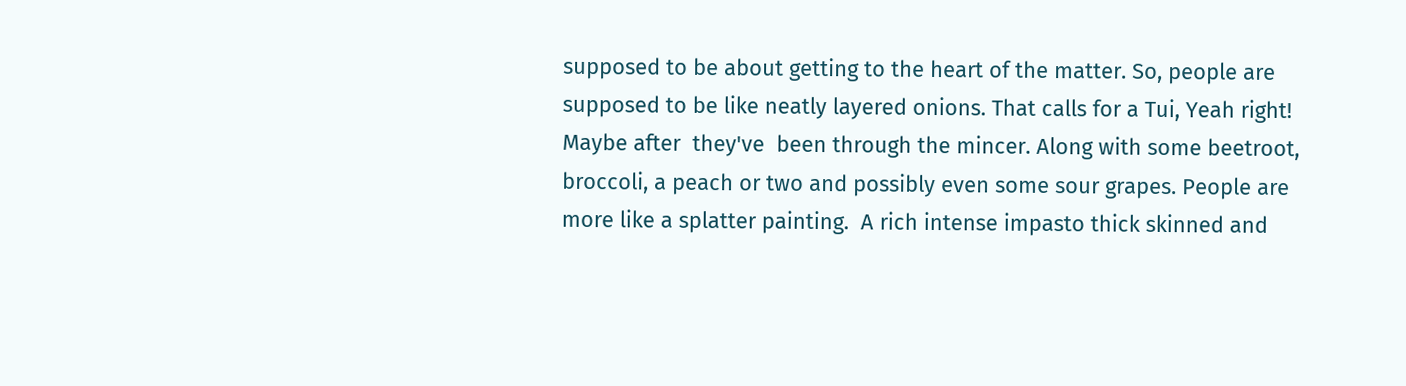supposed to be about getting to the heart of the matter. So, people are supposed to be like neatly layered onions. That calls for a Tui, Yeah right!  Maybe after  they've  been through the mincer. Along with some beetroot, broccoli, a peach or two and possibly even some sour grapes. People are more like a splatter painting.  A rich intense impasto thick skinned and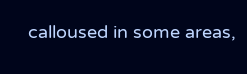calloused in some areas,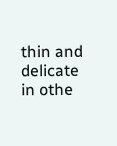thin and delicate in othe